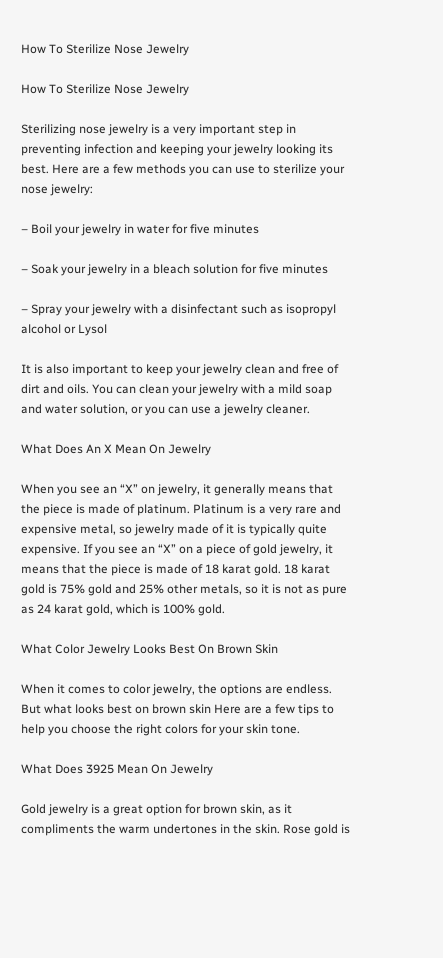How To Sterilize Nose Jewelry

How To Sterilize Nose Jewelry

Sterilizing nose jewelry is a very important step in preventing infection and keeping your jewelry looking its best. Here are a few methods you can use to sterilize your nose jewelry:

– Boil your jewelry in water for five minutes

– Soak your jewelry in a bleach solution for five minutes

– Spray your jewelry with a disinfectant such as isopropyl alcohol or Lysol

It is also important to keep your jewelry clean and free of dirt and oils. You can clean your jewelry with a mild soap and water solution, or you can use a jewelry cleaner.

What Does An X Mean On Jewelry

When you see an “X” on jewelry, it generally means that the piece is made of platinum. Platinum is a very rare and expensive metal, so jewelry made of it is typically quite expensive. If you see an “X” on a piece of gold jewelry, it means that the piece is made of 18 karat gold. 18 karat gold is 75% gold and 25% other metals, so it is not as pure as 24 karat gold, which is 100% gold.

What Color Jewelry Looks Best On Brown Skin

When it comes to color jewelry, the options are endless. But what looks best on brown skin Here are a few tips to help you choose the right colors for your skin tone.

What Does 3925 Mean On Jewelry

Gold jewelry is a great option for brown skin, as it compliments the warm undertones in the skin. Rose gold is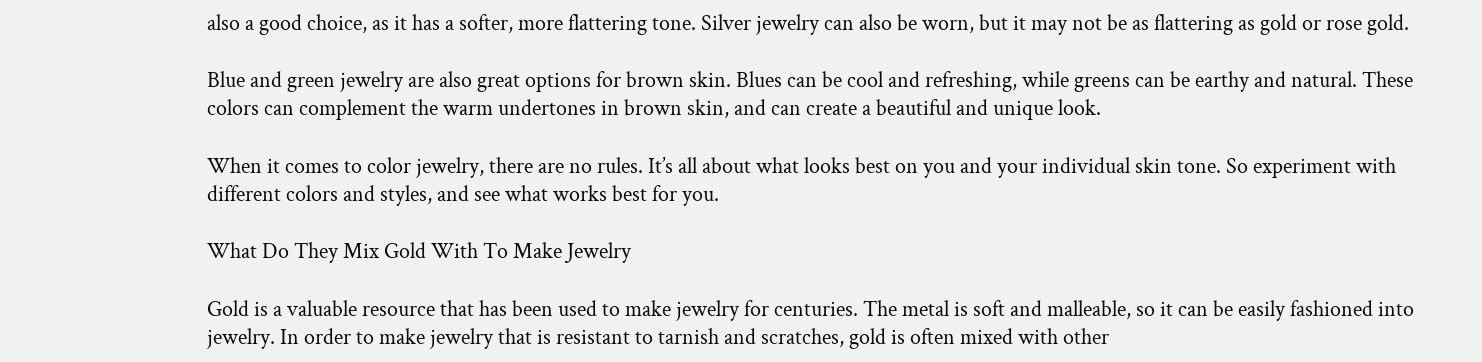also a good choice, as it has a softer, more flattering tone. Silver jewelry can also be worn, but it may not be as flattering as gold or rose gold.

Blue and green jewelry are also great options for brown skin. Blues can be cool and refreshing, while greens can be earthy and natural. These colors can complement the warm undertones in brown skin, and can create a beautiful and unique look.

When it comes to color jewelry, there are no rules. It’s all about what looks best on you and your individual skin tone. So experiment with different colors and styles, and see what works best for you.

What Do They Mix Gold With To Make Jewelry

Gold is a valuable resource that has been used to make jewelry for centuries. The metal is soft and malleable, so it can be easily fashioned into jewelry. In order to make jewelry that is resistant to tarnish and scratches, gold is often mixed with other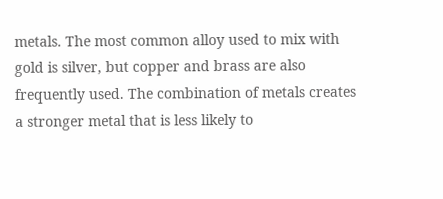metals. The most common alloy used to mix with gold is silver, but copper and brass are also frequently used. The combination of metals creates a stronger metal that is less likely to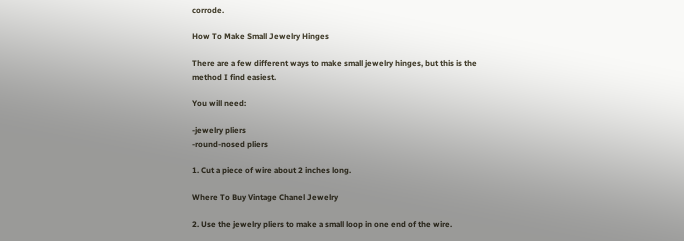corrode.

How To Make Small Jewelry Hinges

There are a few different ways to make small jewelry hinges, but this is the method I find easiest.

You will need:

-jewelry pliers
-round-nosed pliers

1. Cut a piece of wire about 2 inches long.

Where To Buy Vintage Chanel Jewelry

2. Use the jewelry pliers to make a small loop in one end of the wire.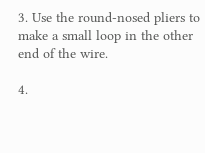3. Use the round-nosed pliers to make a small loop in the other end of the wire.

4.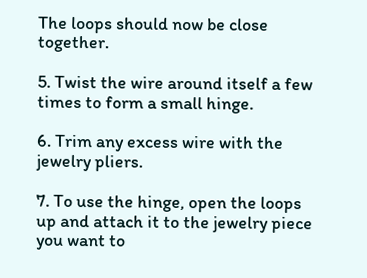The loops should now be close together.

5. Twist the wire around itself a few times to form a small hinge.

6. Trim any excess wire with the jewelry pliers.

7. To use the hinge, open the loops up and attach it to the jewelry piece you want to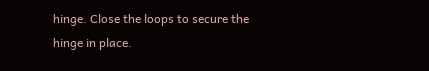hinge. Close the loops to secure the hinge in place.